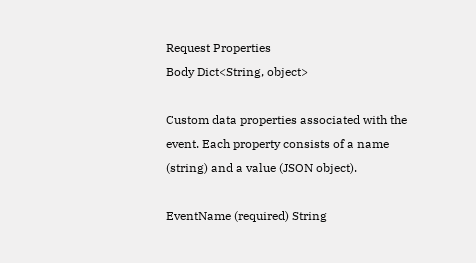Request Properties
Body Dict<String, object>

Custom data properties associated with the event. Each property consists of a name (string) and a value (JSON object).

EventName (required) String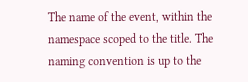The name of the event, within the namespace scoped to the title. The naming convention is up to the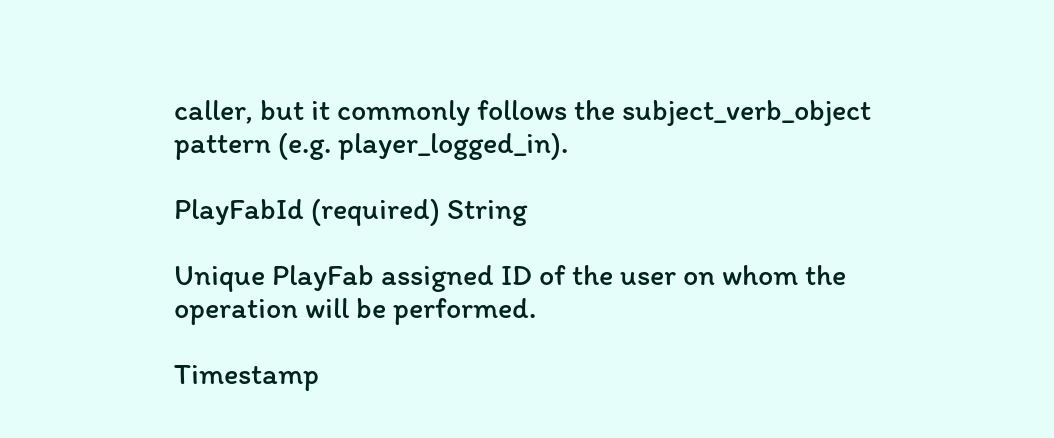caller, but it commonly follows the subject_verb_object pattern (e.g. player_logged_in).

PlayFabId (required) String

Unique PlayFab assigned ID of the user on whom the operation will be performed.

Timestamp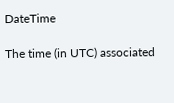DateTime

The time (in UTC) associated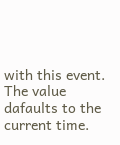with this event. The value dafaults to the current time.